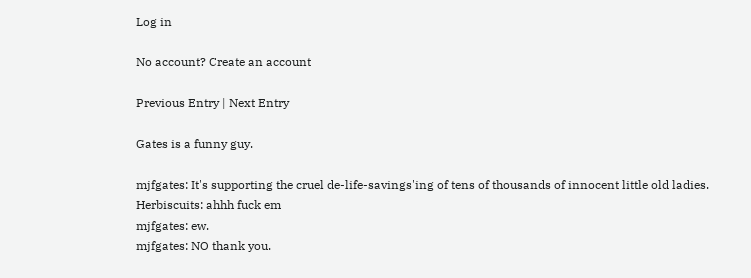Log in

No account? Create an account

Previous Entry | Next Entry

Gates is a funny guy.

mjfgates: It's supporting the cruel de-life-savings'ing of tens of thousands of innocent little old ladies.
Herbiscuits: ahhh fuck em
mjfgates: ew.
mjfgates: NO thank you.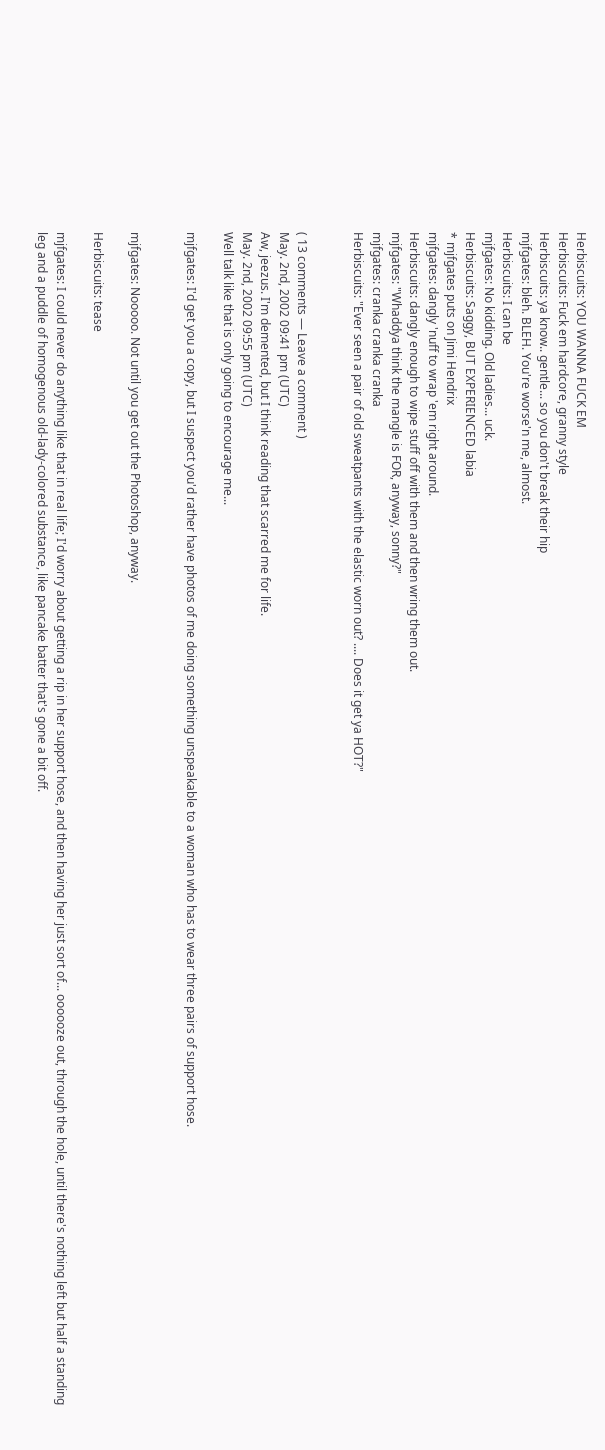Herbiscuits: YOU WANNA FUCK EM
Herbiscuits: Fuck em hardcore, granny style
Herbiscuits: ya know.. gentle... so you don't break their hip
mjfgates: bleh. BLEH. You're worse'n me, almost.
Herbiscuits: I can be
mjfgates: No kidding. Old ladies... uck.
Herbiscuits: Saggy, BUT EXPERIENCED labia
* mjfgates puts on Jimi Hendrix
mjfgates: dangly 'nuff to wrap 'em right around.
Herbiscuits: dangly enough to wipe stuff off with them and then wring them out.
mjfgates: "Whaddya think the mangle is FOR, anyway, sonny?"
mjfgates: cranka cranka cranka
Herbiscuits: "Ever seen a pair of old sweatpants with the elastic worn out? .... Does it get ya HOT?"


( 13 comments — Leave a comment )
May. 2nd, 2002 09:41 pm (UTC)
Aw, jeezus. I'm demented, but I think reading that scarred me for life.
May. 2nd, 2002 09:55 pm (UTC)
Well talk like that is only going to encourage me...

mjfgates: I'd get you a copy, but I suspect you'd rather have photos of me doing something unspeakable to a woman who has to wear three pairs of support hose.


mjfgates: Nooooo. Not until you get out the Photoshop, anyway.

Herbiscuits: tease

mjfgates: I could never do anything like that in real life; I'd worry about getting a rip in her support hose, and then having her just sort of... oooooze out, through the hole, until there's nothing left but half a standing leg and a puddle of homogenous old-lady-colored substance, like pancake batter that's gone a bit off.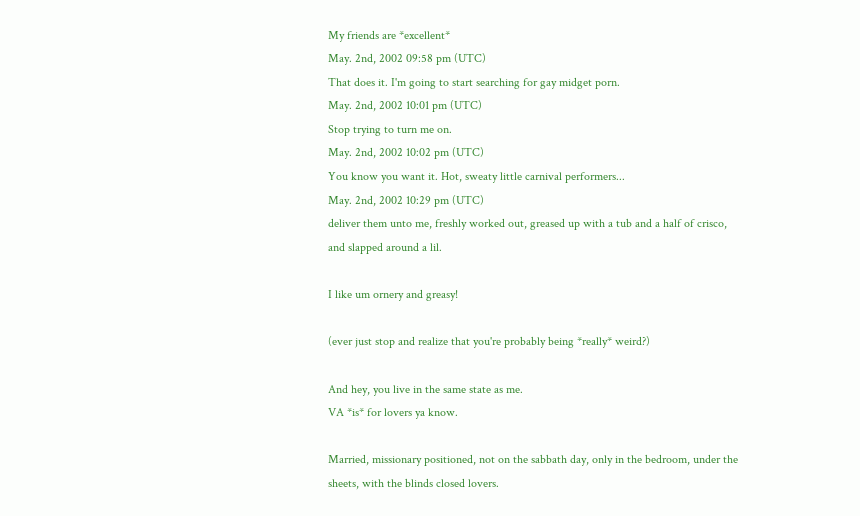My friends are *excellent*
May. 2nd, 2002 09:58 pm (UTC)
That does it. I'm going to start searching for gay midget porn.
May. 2nd, 2002 10:01 pm (UTC)
Stop trying to turn me on.
May. 2nd, 2002 10:02 pm (UTC)
You know you want it. Hot, sweaty little carnival performers...
May. 2nd, 2002 10:29 pm (UTC)
deliver them unto me, freshly worked out, greased up with a tub and a half of crisco, and slapped around a lil.

I like um ornery and greasy!

(ever just stop and realize that you're probably being *really* weird?)

And hey, you live in the same state as me.
VA *is* for lovers ya know.

Married, missionary positioned, not on the sabbath day, only in the bedroom, under the sheets, with the blinds closed lovers.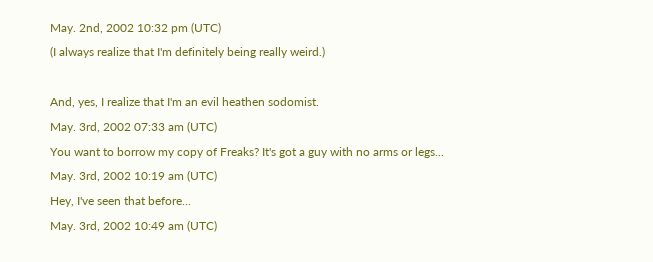May. 2nd, 2002 10:32 pm (UTC)
(I always realize that I'm definitely being really weird.)

And, yes, I realize that I'm an evil heathen sodomist.
May. 3rd, 2002 07:33 am (UTC)
You want to borrow my copy of Freaks? It's got a guy with no arms or legs...
May. 3rd, 2002 10:19 am (UTC)
Hey, I've seen that before...
May. 3rd, 2002 10:49 am (UTC)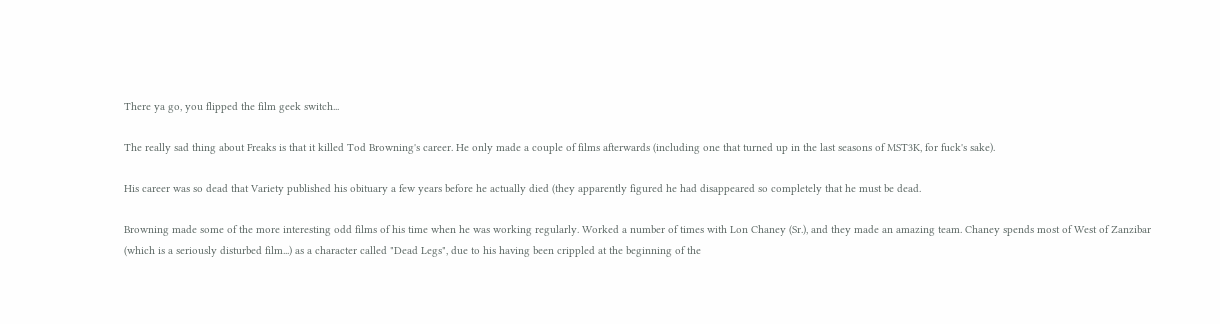There ya go, you flipped the film geek switch...

The really sad thing about Freaks is that it killed Tod Browning's career. He only made a couple of films afterwards (including one that turned up in the last seasons of MST3K, for fuck's sake).

His career was so dead that Variety published his obituary a few years before he actually died (they apparently figured he had disappeared so completely that he must be dead.

Browning made some of the more interesting odd films of his time when he was working regularly. Worked a number of times with Lon Chaney (Sr.), and they made an amazing team. Chaney spends most of West of Zanzibar (which is a seriously disturbed film...) as a character called "Dead Legs", due to his having been crippled at the beginning of the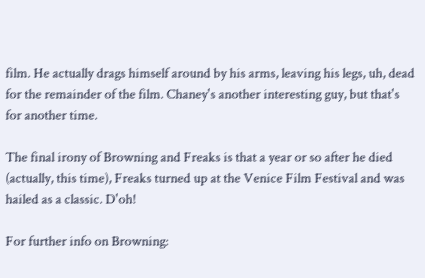film. He actually drags himself around by his arms, leaving his legs, uh, dead for the remainder of the film. Chaney's another interesting guy, but that's for another time.

The final irony of Browning and Freaks is that a year or so after he died (actually, this time), Freaks turned up at the Venice Film Festival and was hailed as a classic. D'oh!

For further info on Browning: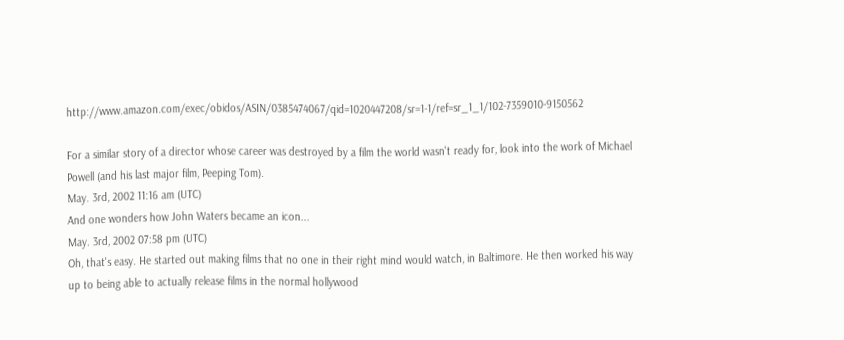http://www.amazon.com/exec/obidos/ASIN/0385474067/qid=1020447208/sr=1-1/ref=sr_1_1/102-7359010-9150562

For a similar story of a director whose career was destroyed by a film the world wasn't ready for, look into the work of Michael Powell (and his last major film, Peeping Tom).
May. 3rd, 2002 11:16 am (UTC)
And one wonders how John Waters became an icon...
May. 3rd, 2002 07:58 pm (UTC)
Oh, that's easy. He started out making films that no one in their right mind would watch, in Baltimore. He then worked his way up to being able to actually release films in the normal hollywood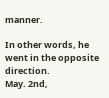manner.

In other words, he went in the opposite direction.
May. 2nd,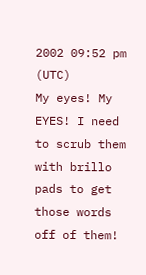2002 09:52 pm (UTC)
My eyes! My EYES! I need to scrub them with brillo pads to get those words off of them!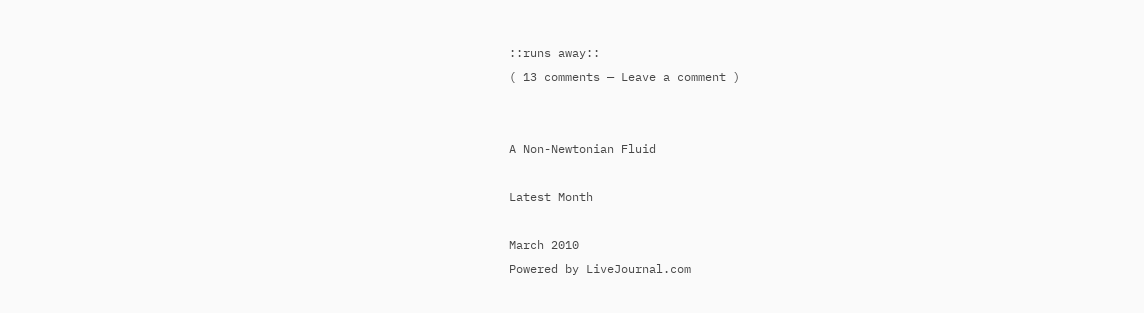::runs away::
( 13 comments — Leave a comment )


A Non-Newtonian Fluid

Latest Month

March 2010
Powered by LiveJournal.com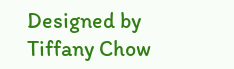Designed by Tiffany Chow